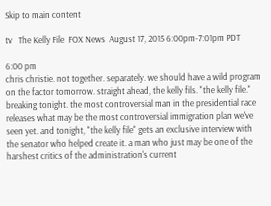Skip to main content

tv   The Kelly File  FOX News  August 17, 2015 6:00pm-7:01pm PDT

6:00 pm
chris christie. not together. separately. we should have a wild program on the factor tomorrow. straight ahead, the kelly fils. "the kelly file." breaking tonight. the most controversial man in the presidential race releases what may be the most controversial immigration plan we've seen yet. and tonight, "the kelly file" gets an exclusive interview with the senator who helped create it. a man who just may be one of the harshest critics of the administration's current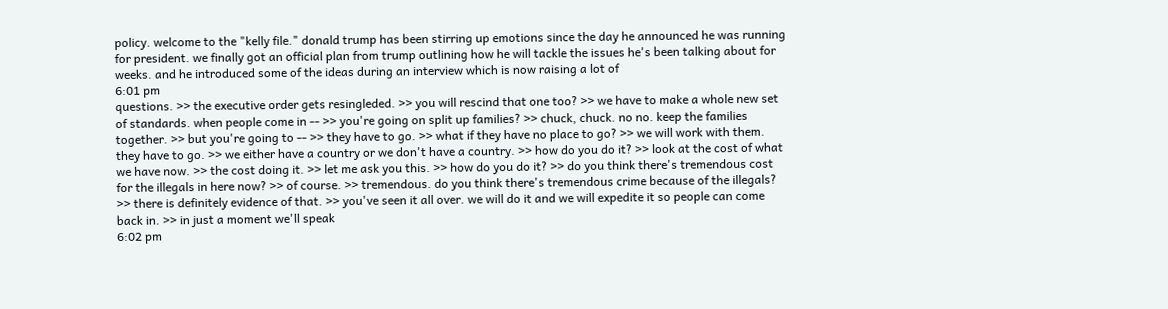policy. welcome to the "kelly file." donald trump has been stirring up emotions since the day he announced he was running for president. we finally got an official plan from trump outlining how he will tackle the issues he's been talking about for weeks. and he introduced some of the ideas during an interview which is now raising a lot of
6:01 pm
questions. >> the executive order gets resingleded. >> you will rescind that one too? >> we have to make a whole new set of standards. when people come in -- >> you're going on split up families? >> chuck, chuck. no no. keep the families together. >> but you're going to -- >> they have to go. >> what if they have no place to go? >> we will work with them. they have to go. >> we either have a country or we don't have a country. >> how do you do it? >> look at the cost of what we have now. >> the cost doing it. >> let me ask you this. >> how do you do it? >> do you think there's tremendous cost for the illegals in here now? >> of course. >> tremendous. do you think there's tremendous crime because of the illegals? >> there is definitely evidence of that. >> you've seen it all over. we will do it and we will expedite it so people can come back in. >> in just a moment we'll speak
6:02 pm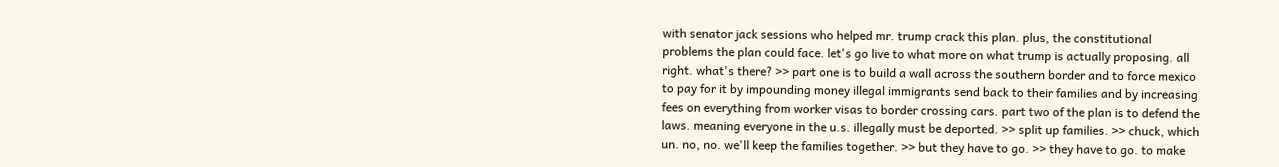with senator jack sessions who helped mr. trump crack this plan. plus, the constitutional problems the plan could face. let's go live to what more on what trump is actually proposing. all right. what's there? >> part one is to build a wall across the southern border and to force mexico to pay for it by impounding money illegal immigrants send back to their families and by increasing fees on everything from worker visas to border crossing cars. part two of the plan is to defend the laws. meaning everyone in the u.s. illegally must be deported. >> split up families. >> chuck, which un. no, no. we'll keep the families together. >> but they have to go. >> they have to go. to make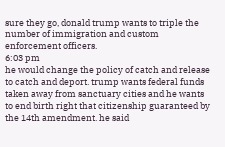sure they go, donald trump wants to triple the number of immigration and custom enforcement officers.
6:03 pm
he would change the policy of catch and release to catch and deport. trump wants federal funds taken away from sanctuary cities and he wants to end birth right that citizenship guaranteed by the 14th amendment. he said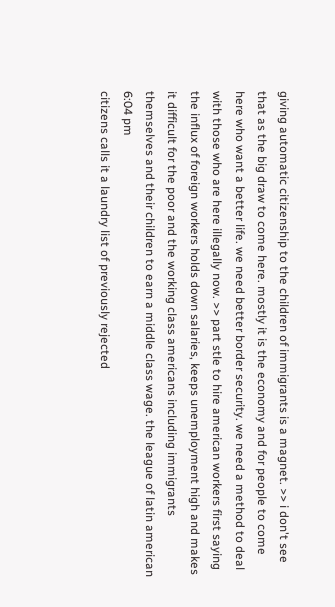giving automatic citizenship to the children of immigrants is a magnet. >> i don't see that as the big draw to come here. mostly it is the economy and for people to come here who want a better life. we need better border security. we need a method to deal with those who are here illegally now. >> part stle to hire american workers first saying the influx of foreign workers holds down salaries, keeps unemployment high and makes it difficult for the poor and the working class americans including immigrants themselves and their children to earn a middle class wage. the league of latin american
6:04 pm
citizens calls it a laundry list of previously rejected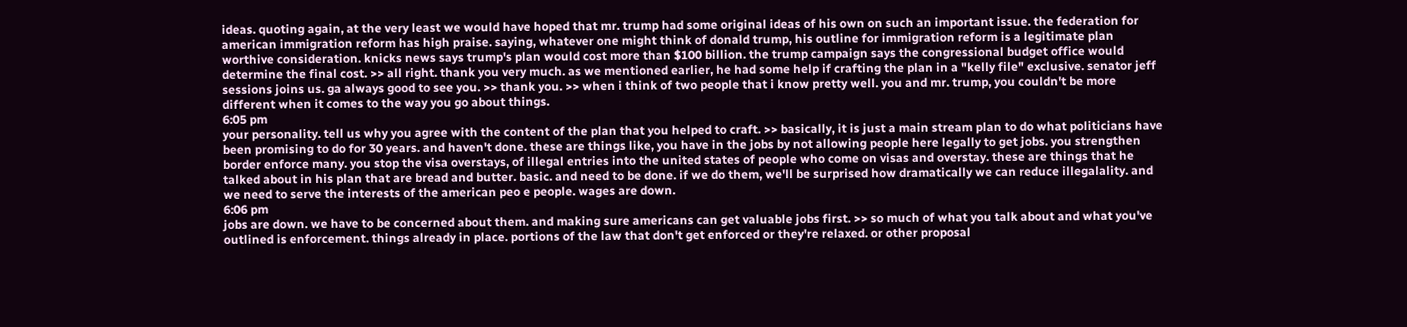ideas. quoting again, at the very least we would have hoped that mr. trump had some original ideas of his own on such an important issue. the federation for american immigration reform has high praise. saying, whatever one might think of donald trump, his outline for immigration reform is a legitimate plan worthive consideration. knicks news says trump's plan would cost more than $100 billion. the trump campaign says the congressional budget office would determine the final cost. >> all right. thank you very much. as we mentioned earlier, he had some help if crafting the plan in a "kelly file" exclusive. senator jeff sessions joins us. ga always good to see you. >> thank you. >> when i think of two people that i know pretty well. you and mr. trump, you couldn't be more different when it comes to the way you go about things.
6:05 pm
your personality. tell us why you agree with the content of the plan that you helped to craft. >> basically, it is just a main stream plan to do what politicians have been promising to do for 30 years. and haven't done. these are things like, you have in the jobs by not allowing people here legally to get jobs. you strengthen border enforce many. you stop the visa overstays, of illegal entries into the united states of people who come on visas and overstay. these are things that he talked about in his plan that are bread and butter. basic. and need to be done. if we do them, we'll be surprised how dramatically we can reduce illegalality. and we need to serve the interests of the american peo e people. wages are down.
6:06 pm
jobs are down. we have to be concerned about them. and making sure americans can get valuable jobs first. >> so much of what you talk about and what you've outlined is enforcement. things already in place. portions of the law that don't get enforced or they're relaxed. or other proposal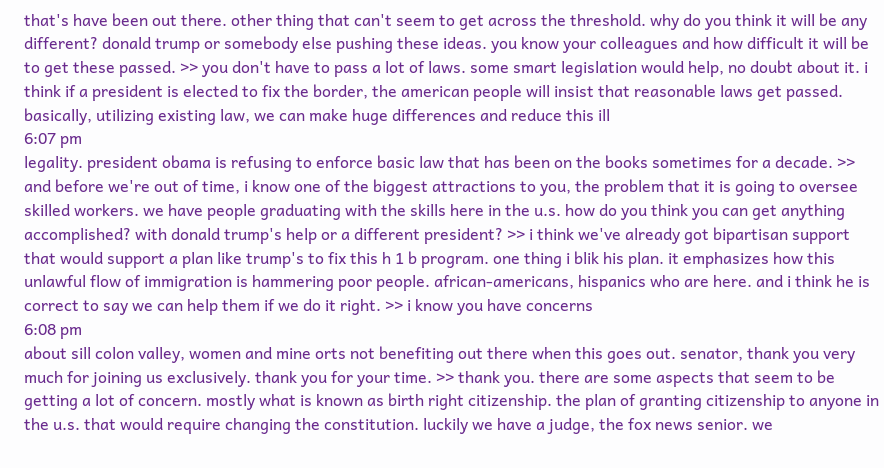that's have been out there. other thing that can't seem to get across the threshold. why do you think it will be any different? donald trump or somebody else pushing these ideas. you know your colleagues and how difficult it will be to get these passed. >> you don't have to pass a lot of laws. some smart legislation would help, no doubt about it. i think if a president is elected to fix the border, the american people will insist that reasonable laws get passed. basically, utilizing existing law, we can make huge differences and reduce this ill
6:07 pm
legality. president obama is refusing to enforce basic law that has been on the books sometimes for a decade. >> and before we're out of time, i know one of the biggest attractions to you, the problem that it is going to oversee skilled workers. we have people graduating with the skills here in the u.s. how do you think you can get anything accomplished? with donald trump's help or a different president? >> i think we've already got bipartisan support that would support a plan like trump's to fix this h 1 b program. one thing i blik his plan. it emphasizes how this unlawful flow of immigration is hammering poor people. african-americans, hispanics who are here. and i think he is correct to say we can help them if we do it right. >> i know you have concerns
6:08 pm
about sill colon valley, women and mine orts not benefiting out there when this goes out. senator, thank you very much for joining us exclusively. thank you for your time. >> thank you. there are some aspects that seem to be getting a lot of concern. mostly what is known as birth right citizenship. the plan of granting citizenship to anyone in the u.s. that would require changing the constitution. luckily we have a judge, the fox news senior. we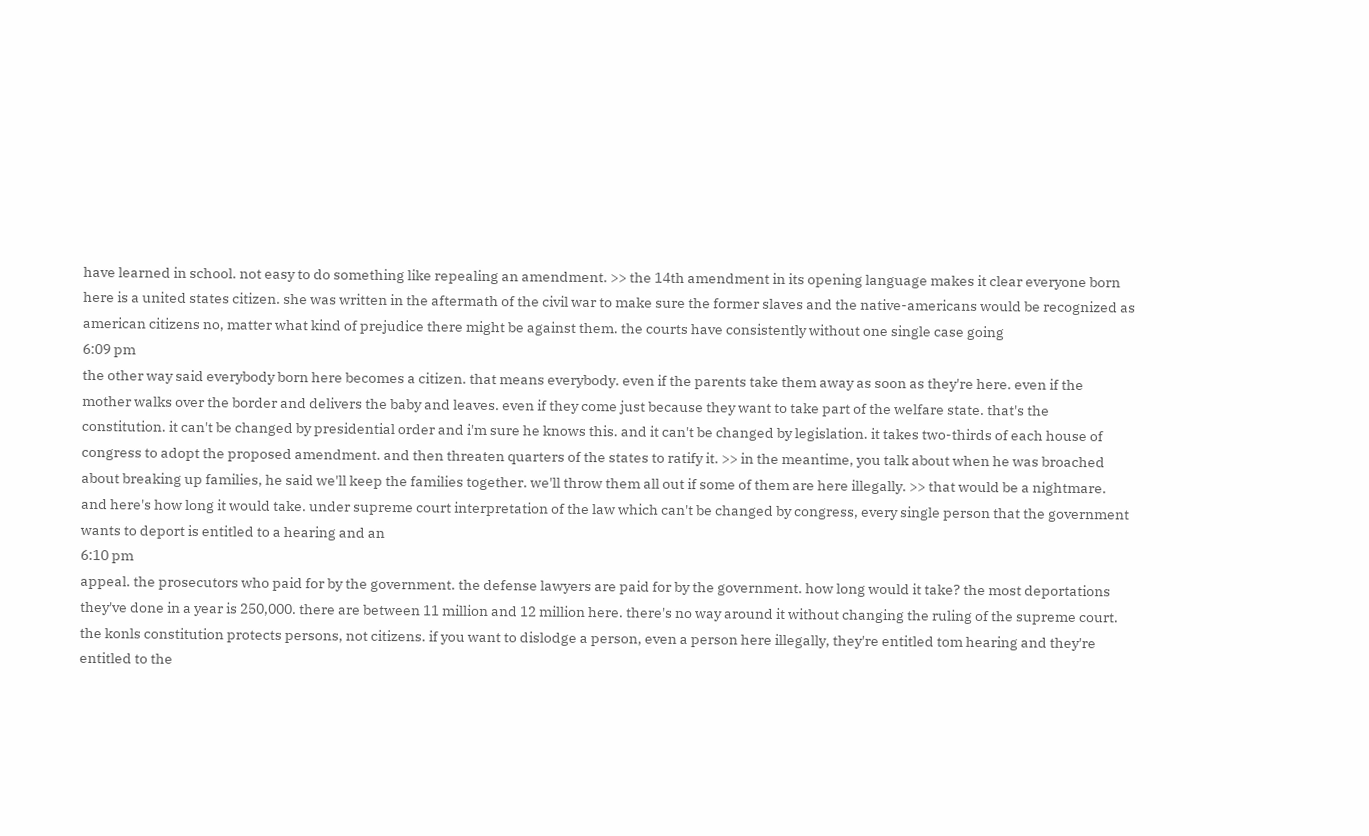have learned in school. not easy to do something like repealing an amendment. >> the 14th amendment in its opening language makes it clear everyone born here is a united states citizen. she was written in the aftermath of the civil war to make sure the former slaves and the native-americans would be recognized as american citizens no, matter what kind of prejudice there might be against them. the courts have consistently without one single case going
6:09 pm
the other way said everybody born here becomes a citizen. that means everybody. even if the parents take them away as soon as they're here. even if the mother walks over the border and delivers the baby and leaves. even if they come just because they want to take part of the welfare state. that's the constitution. it can't be changed by presidential order and i'm sure he knows this. and it can't be changed by legislation. it takes two-thirds of each house of congress to adopt the proposed amendment. and then threaten quarters of the states to ratify it. >> in the meantime, you talk about when he was broached about breaking up families, he said we'll keep the families together. we'll throw them all out if some of them are here illegally. >> that would be a nightmare. and here's how long it would take. under supreme court interpretation of the law which can't be changed by congress, every single person that the government wants to deport is entitled to a hearing and an
6:10 pm
appeal. the prosecutors who paid for by the government. the defense lawyers are paid for by the government. how long would it take? the most deportations they've done in a year is 250,000. there are between 11 million and 12 million here. there's no way around it without changing the ruling of the supreme court. the konls constitution protects persons, not citizens. if you want to dislodge a person, even a person here illegally, they're entitled tom hearing and they're entitled to the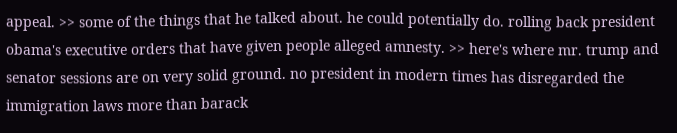appeal. >> some of the things that he talked about. he could potentially do. rolling back president obama's executive orders that have given people alleged amnesty. >> here's where mr. trump and senator sessions are on very solid ground. no president in modern times has disregarded the immigration laws more than barack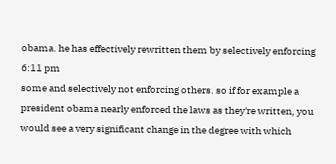obama. he has effectively rewritten them by selectively enforcing
6:11 pm
some and selectively not enforcing others. so if for example a president obama nearly enforced the laws as they're written, you would see a very significant change in the degree with which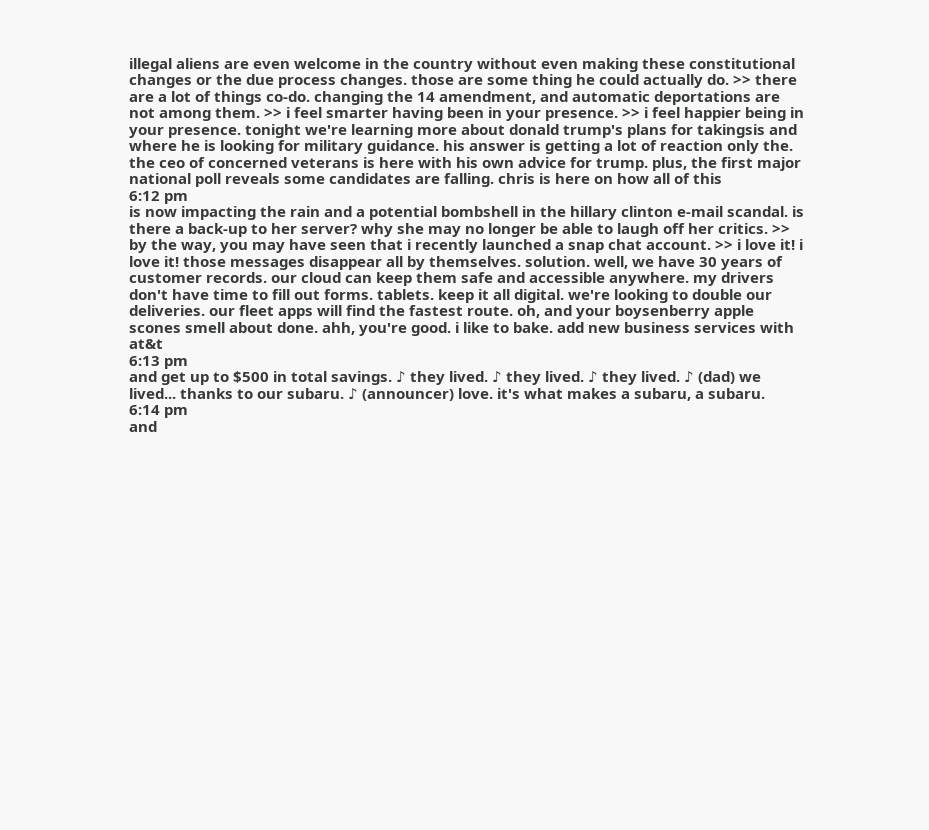illegal aliens are even welcome in the country without even making these constitutional changes or the due process changes. those are some thing he could actually do. >> there are a lot of things co-do. changing the 14 amendment, and automatic deportations are not among them. >> i feel smarter having been in your presence. >> i feel happier being in your presence. tonight we're learning more about donald trump's plans for takingsis and where he is looking for military guidance. his answer is getting a lot of reaction only the. the ceo of concerned veterans is here with his own advice for trump. plus, the first major national poll reveals some candidates are falling. chris is here on how all of this
6:12 pm
is now impacting the rain and a potential bombshell in the hillary clinton e-mail scandal. is there a back-up to her server? why she may no longer be able to laugh off her critics. >> by the way, you may have seen that i recently launched a snap chat account. >> i love it! i love it! those messages disappear all by themselves. solution. well, we have 30 years of customer records. our cloud can keep them safe and accessible anywhere. my drivers don't have time to fill out forms. tablets. keep it all digital. we're looking to double our deliveries. our fleet apps will find the fastest route. oh, and your boysenberry apple scones smell about done. ahh, you're good. i like to bake. add new business services with at&t
6:13 pm
and get up to $500 in total savings. ♪ they lived. ♪ they lived. ♪ they lived. ♪ (dad) we lived... thanks to our subaru. ♪ (announcer) love. it's what makes a subaru, a subaru.
6:14 pm
and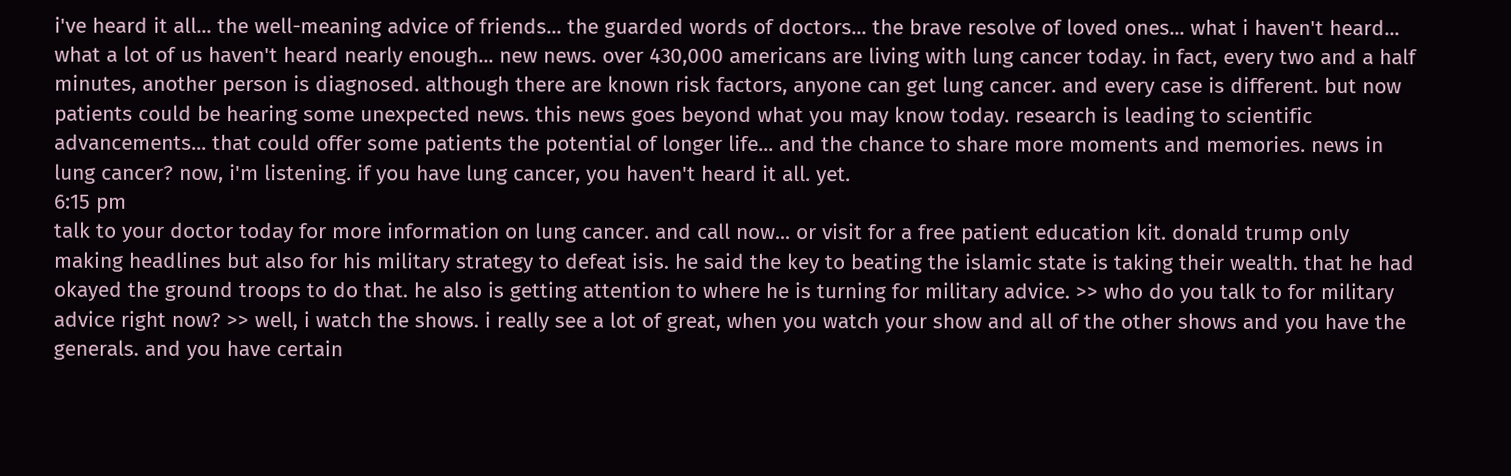i've heard it all... the well-meaning advice of friends... the guarded words of doctors... the brave resolve of loved ones... what i haven't heard... what a lot of us haven't heard nearly enough... new news. over 430,000 americans are living with lung cancer today. in fact, every two and a half minutes, another person is diagnosed. although there are known risk factors, anyone can get lung cancer. and every case is different. but now patients could be hearing some unexpected news. this news goes beyond what you may know today. research is leading to scientific advancements... that could offer some patients the potential of longer life... and the chance to share more moments and memories. news in lung cancer? now, i'm listening. if you have lung cancer, you haven't heard it all. yet.
6:15 pm
talk to your doctor today for more information on lung cancer. and call now... or visit for a free patient education kit. donald trump only making headlines but also for his military strategy to defeat isis. he said the key to beating the islamic state is taking their wealth. that he had okayed the ground troops to do that. he also is getting attention to where he is turning for military advice. >> who do you talk to for military advice right now? >> well, i watch the shows. i really see a lot of great, when you watch your show and all of the other shows and you have the generals. and you have certain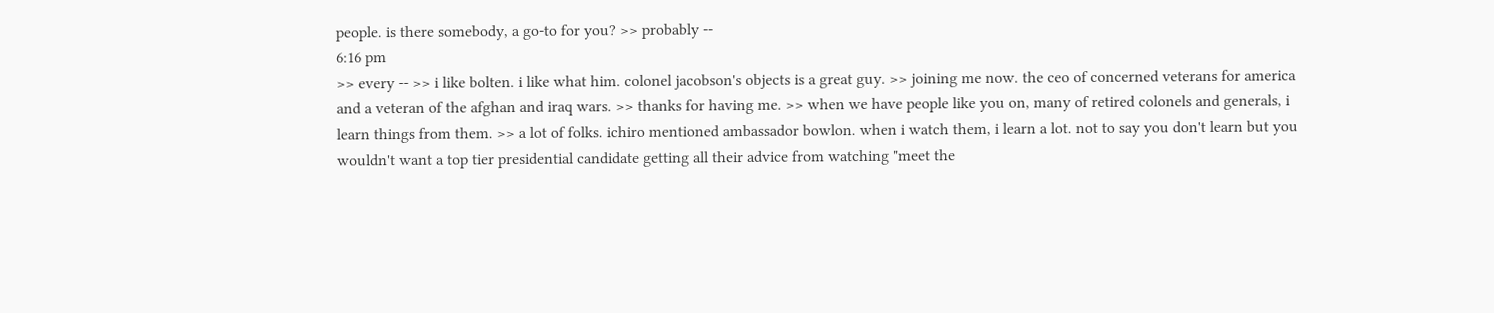people. is there somebody, a go-to for you? >> probably --
6:16 pm
>> every -- >> i like bolten. i like what him. colonel jacobson's objects is a great guy. >> joining me now. the ceo of concerned veterans for america and a veteran of the afghan and iraq wars. >> thanks for having me. >> when we have people like you on, many of retired colonels and generals, i learn things from them. >> a lot of folks. ichiro mentioned ambassador bowlon. when i watch them, i learn a lot. not to say you don't learn but you wouldn't want a top tier presidential candidate getting all their advice from watching "meet the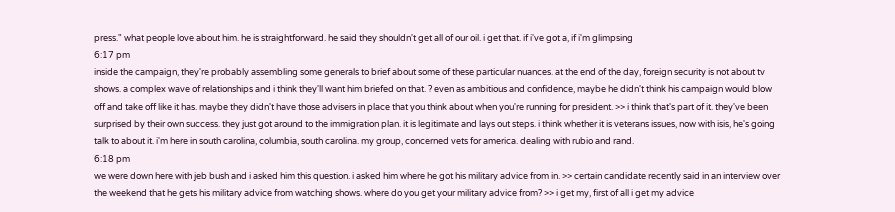press." what people love about him. he is straightforward. he said they shouldn't get all of our oil. i get that. if i've got a, if i'm glimpsing
6:17 pm
inside the campaign, they're probably assembling some generals to brief about some of these particular nuances. at the end of the day, foreign security is not about tv shows. a complex wave of relationships and i think they'll want him briefed on that. ? even as ambitious and confidence, maybe he didn't think his campaign would blow off and take off like it has. maybe they didn't have those advisers in place that you think about when you're running for president. >> i think that's part of it. they've been surprised by their own success. they just got around to the immigration plan. it is legitimate and lays out steps. i think whether it is veterans issues, now with isis, he's going talk to about it. i'm here in south carolina, columbia, south carolina. my group, concerned vets for america. dealing with rubio and rand.
6:18 pm
we were down here with jeb bush and i asked him this question. i asked him where he got his military advice from in. >> certain candidate recently said in an interview over the weekend that he gets his military advice from watching shows. where do you get your military advice from? >> i get my, first of all i get my advice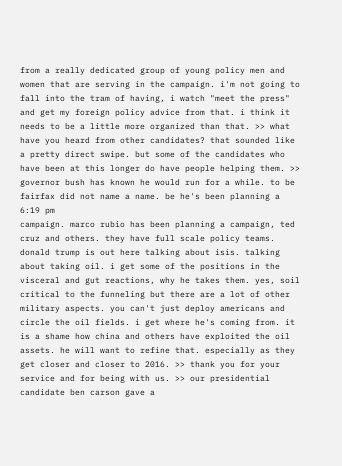from a really dedicated group of young policy men and women that are serving in the campaign. i'm not going to fall into the tram of having, i watch "meet the press" and get my foreign policy advice from that. i think it needs to be a little more organized than that. >> what have you heard from other candidates? that sounded like a pretty direct swipe. but some of the candidates who have been at this longer do have people helping them. >> governor bush has known he would run for a while. to be fairfax did not name a name. be he's been planning a
6:19 pm
campaign. marco rubio has been planning a campaign, ted cruz and others. they have full scale policy teams. donald trump is out here talking about isis. talking about taking oil. i get some of the positions in the visceral and gut reactions, why he takes them. yes, soil critical to the funneling but there are a lot of other military aspects. you can't just deploy americans and circle the oil fields. i get where he's coming from. it is a shame how china and others have exploited the oil assets. he will want to refine that. especially as they get closer and closer to 2016. >> thank you for your service and for being with us. >> our presidential candidate ben carson gave a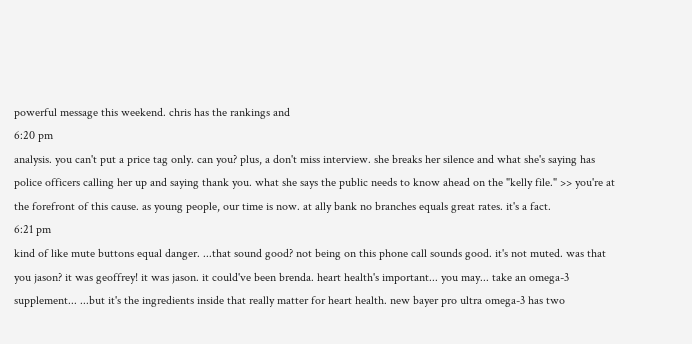powerful message this weekend. chris has the rankings and
6:20 pm
analysis. you can't put a price tag only. can you? plus, a don't miss interview. she breaks her silence and what she's saying has police officers calling her up and saying thank you. what she says the public needs to know ahead on the "kelly file." >> you're at the forefront of this cause. as young people, our time is now. at ally bank no branches equals great rates. it's a fact.
6:21 pm
kind of like mute buttons equal danger. ...that sound good? not being on this phone call sounds good. it's not muted. was that you jason? it was geoffrey! it was jason. it could've been brenda. heart health's important... you may... take an omega-3 supplement... ...but it's the ingredients inside that really matter for heart health. new bayer pro ultra omega-3 has two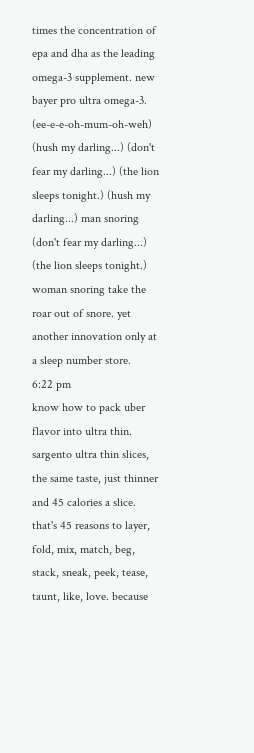times the concentration of epa and dha as the leading omega-3 supplement. new bayer pro ultra omega-3. (ee-e-e-oh-mum-oh-weh) (hush my darling...) (don't fear my darling...) (the lion sleeps tonight.) (hush my darling...) man snoring (don't fear my darling...) (the lion sleeps tonight.) woman snoring take the roar out of snore. yet another innovation only at a sleep number store.
6:22 pm
know how to pack uber flavor into ultra thin. sargento ultra thin slices, the same taste, just thinner and 45 calories a slice. that's 45 reasons to layer, fold, mix, match, beg, stack, sneak, peek, tease, taunt, like, love. because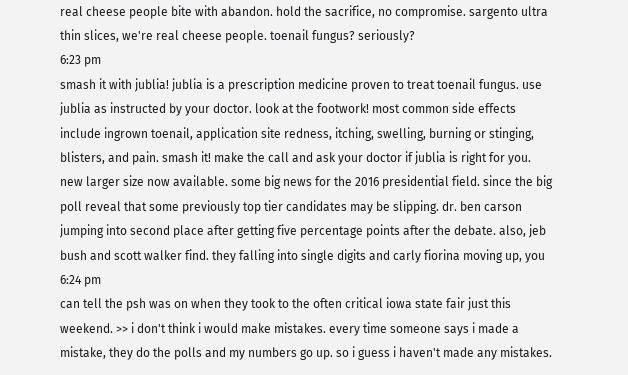real cheese people bite with abandon. hold the sacrifice, no compromise. sargento ultra thin slices, we're real cheese people. toenail fungus? seriously?
6:23 pm
smash it with jublia! jublia is a prescription medicine proven to treat toenail fungus. use jublia as instructed by your doctor. look at the footwork! most common side effects include ingrown toenail, application site redness, itching, swelling, burning or stinging, blisters, and pain. smash it! make the call and ask your doctor if jublia is right for you. new larger size now available. some big news for the 2016 presidential field. since the big poll reveal that some previously top tier candidates may be slipping. dr. ben carson jumping into second place after getting five percentage points after the debate. also, jeb bush and scott walker find. they falling into single digits and carly fiorina moving up, you
6:24 pm
can tell the psh was on when they took to the often critical iowa state fair just this weekend. >> i don't think i would make mistakes. every time someone says i made a mistake, they do the polls and my numbers go up. so i guess i haven't made any mistakes.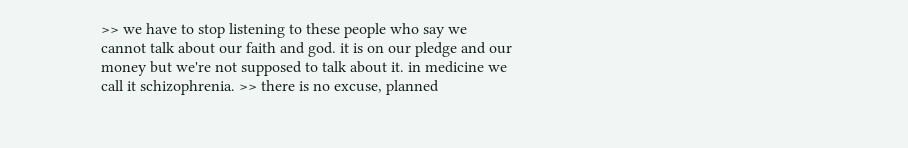>> we have to stop listening to these people who say we cannot talk about our faith and god. it is on our pledge and our money but we're not supposed to talk about it. in medicine we call it schizophrenia. >> there is no excuse, planned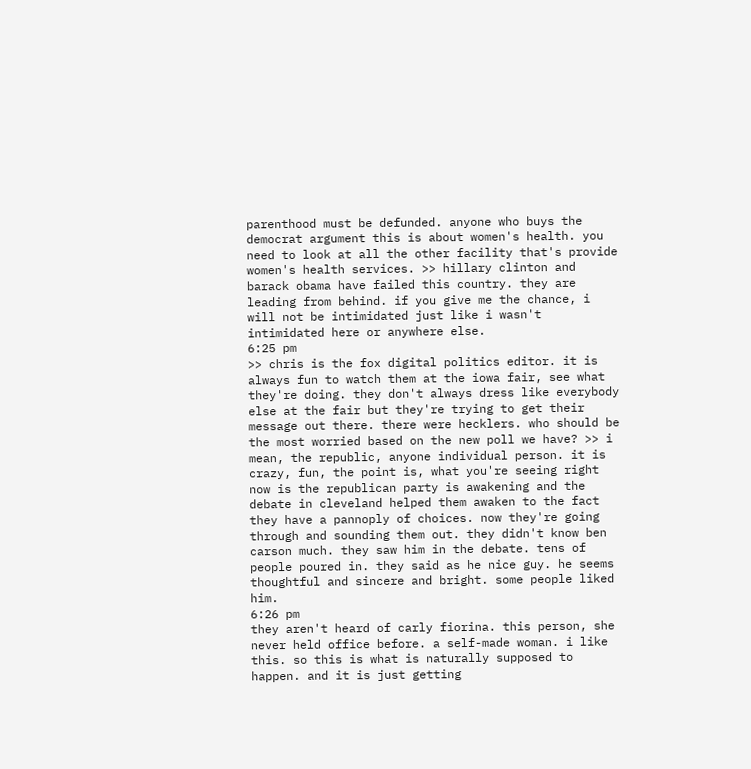parenthood must be defunded. anyone who buys the democrat argument this is about women's health. you need to look at all the other facility that's provide women's health services. >> hillary clinton and barack obama have failed this country. they are leading from behind. if you give me the chance, i will not be intimidated just like i wasn't intimidated here or anywhere else.
6:25 pm
>> chris is the fox digital politics editor. it is always fun to watch them at the iowa fair, see what they're doing. they don't always dress like everybody else at the fair but they're trying to get their message out there. there were hecklers. who should be the most worried based on the new poll we have? >> i mean, the republic, anyone individual person. it is crazy, fun, the point is, what you're seeing right now is the republican party is awakening and the debate in cleveland helped them awaken to the fact they have a pannoply of choices. now they're going through and sounding them out. they didn't know ben carson much. they saw him in the debate. tens of people poured in. they said as he nice guy. he seems thoughtful and sincere and bright. some people liked him.
6:26 pm
they aren't heard of carly fiorina. this person, she never held office before. a self-made woman. i like this. so this is what is naturally supposed to happen. and it is just getting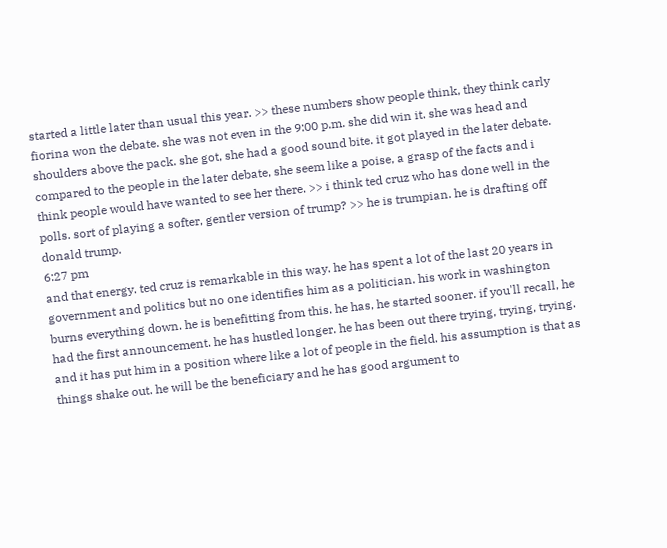started a little later than usual this year. >> these numbers show people think, they think carly fiorina won the debate. she was not even in the 9:00 p.m. she did win it. she was head and shoulders above the pack. she got, she had a good sound bite. it got played in the later debate. compared to the people in the later debate, she seem like a poise, a grasp of the facts and i think people would have wanted to see her there. >> i think ted cruz who has done well in the polls. sort of playing a softer, gentler version of trump? >> he is trumpian. he is drafting off donald trump.
6:27 pm
and that energy. ted cruz is remarkable in this way. he has spent a lot of the last 20 years in government and politics but no one identifies him as a politician. his work in washington burns everything down. he is benefitting from this. he has, he started sooner. if you'll recall, he had the first announcement. he has hustled longer. he has been out there trying, trying, trying. and it has put him in a position where like a lot of people in the field. his assumption is that as things shake out. he will be the beneficiary and he has good argument to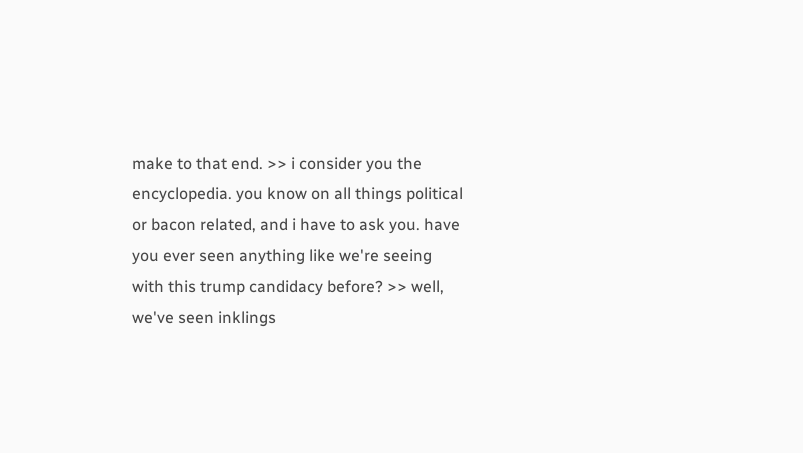make to that end. >> i consider you the encyclopedia. you know on all things political or bacon related, and i have to ask you. have you ever seen anything like we're seeing with this trump candidacy before? >> well, we've seen inklings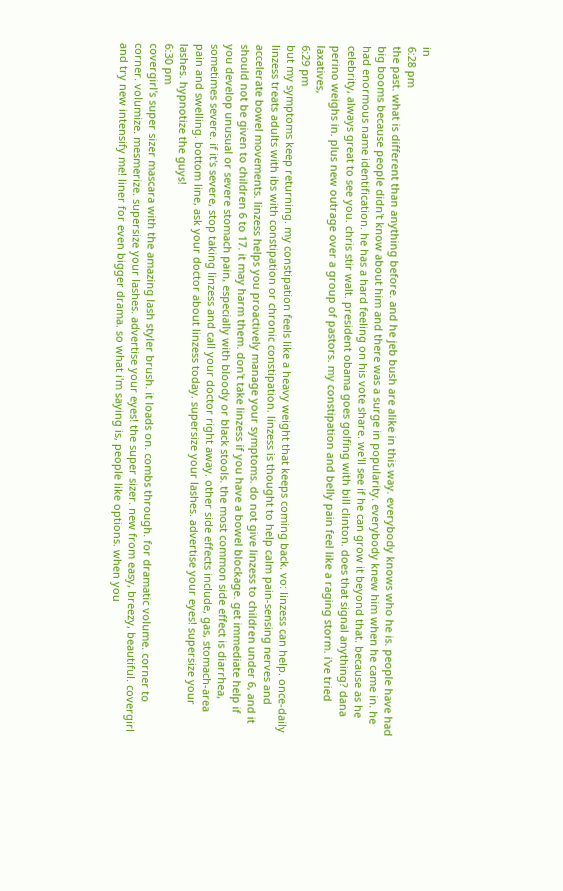in
6:28 pm
the past. what is different than anything before. and he jeb bush are alike in this way. everybody knows who he is. people have had big booms because people didn't know about him and there was a surge in popularity. everybody knew him when he came in. he had enormous name identification. he has a hard feeling on his vote share. we'll see if he can grow it beyond that. because as he celebrity, always great to see you. chris stir walt. president obama goes golfing with bill clinton. does that signal anything? dana perino weighs in. plus new outrage over a group of pastors. my constipation and belly pain feel like a raging storm. i've tried laxatives,
6:29 pm
but my symptoms keep returning. my constipation feels like a heavy weight that keeps coming back. vo: linzess can help. once-daily linzess treats adults with ibs with constipation or chronic constipation. linzess is thought to help calm pain-sensing nerves and accelerate bowel movements. linzess helps you proactively manage your symptoms. do not give linzess to children under 6, and it should not be given to children 6 to 17. it may harm them. don't take linzess if you have a bowel blockage. get immediate help if you develop unusual or severe stomach pain, especially with bloody or black stools. the most common side effect is diarrhea, sometimes severe. if it's severe, stop taking linzess and call your doctor right away. other side effects include, gas, stomach-area pain and swelling. bottom line, ask your doctor about linzess today. supersize your lashes. advertise your eyes! supersize your lashes. hypnotize the guys!
6:30 pm
covergirl's super sizer mascara with the amazing lash styler brush. it loads on. combs through. for dramatic volume. corner to corner. volumize. mesmerize. supersize your lashes. advertise your eyes! the super sizer. new from easy, breezy, beautiful. covergirl and try new intensify me! liner for even bigger drama. so what i'm saying is, people like options. when you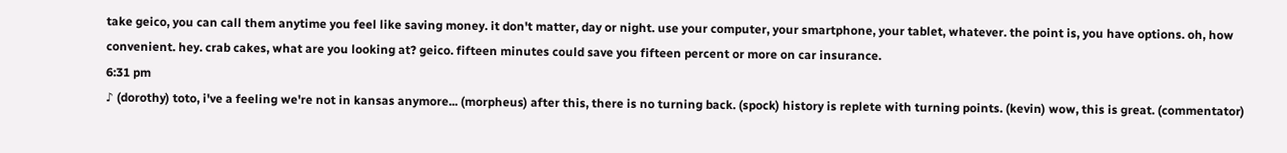take geico, you can call them anytime you feel like saving money. it don't matter, day or night. use your computer, your smartphone, your tablet, whatever. the point is, you have options. oh, how convenient. hey. crab cakes, what are you looking at? geico. fifteen minutes could save you fifteen percent or more on car insurance.
6:31 pm
♪ (dorothy) toto, i've a feeling we're not in kansas anymore... (morpheus) after this, there is no turning back. (spock) history is replete with turning points. (kevin) wow, this is great. (commentator)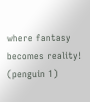where fantasy becomes reality! (penguin 1)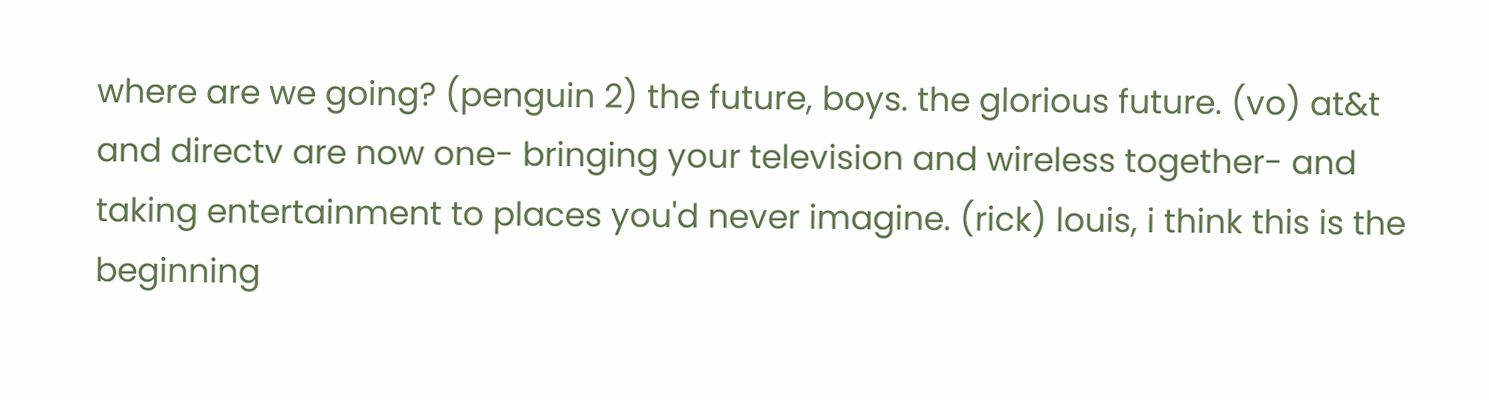where are we going? (penguin 2) the future, boys. the glorious future. (vo) at&t and directv are now one- bringing your television and wireless together- and taking entertainment to places you'd never imagine. (rick) louis, i think this is the beginning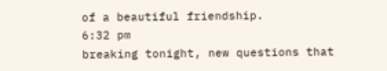of a beautiful friendship.
6:32 pm
breaking tonight, new questions that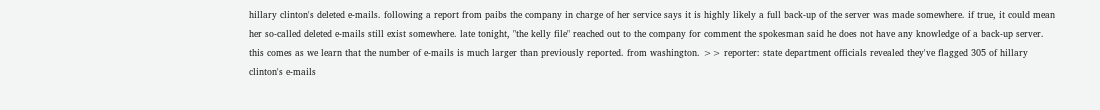hillary clinton's deleted e-mails. following a report from paibs the company in charge of her service says it is highly likely a full back-up of the server was made somewhere. if true, it could mean her so-called deleted e-mails still exist somewhere. late tonight, "the kelly file" reached out to the company for comment the spokesman said he does not have any knowledge of a back-up server. this comes as we learn that the number of e-mails is much larger than previously reported. from washington. >> reporter: state department officials revealed they've flagged 305 of hillary clinton's e-mails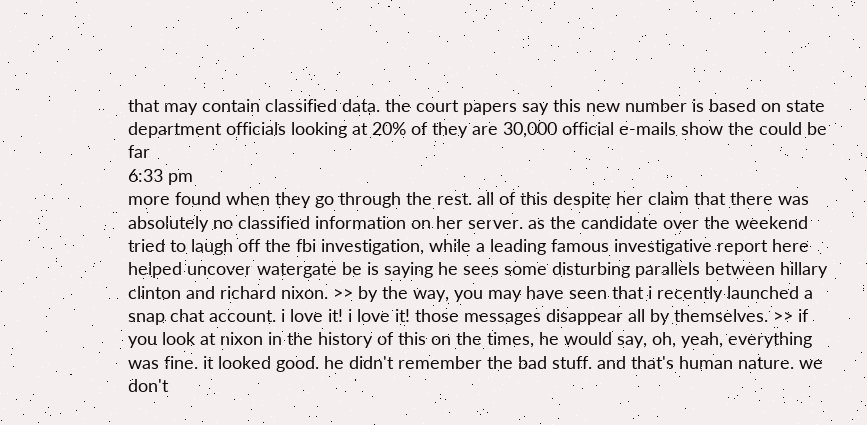that may contain classified data. the court papers say this new number is based on state department officials looking at 20% of they are 30,000 official e-mails show the could be far
6:33 pm
more found when they go through the rest. all of this despite her claim that there was absolutely no classified information on her server. as the candidate over the weekend tried to laugh off the fbi investigation, while a leading famous investigative report here helped uncover watergate be is saying he sees some disturbing parallels between hillary clinton and richard nixon. >> by the way, you may have seen that i recently launched a snap chat account. i love it! i love it! those messages disappear all by themselves. >> if you look at nixon in the history of this on the times, he would say, oh, yeah, everything was fine. it looked good. he didn't remember the bad stuff. and that's human nature. we don't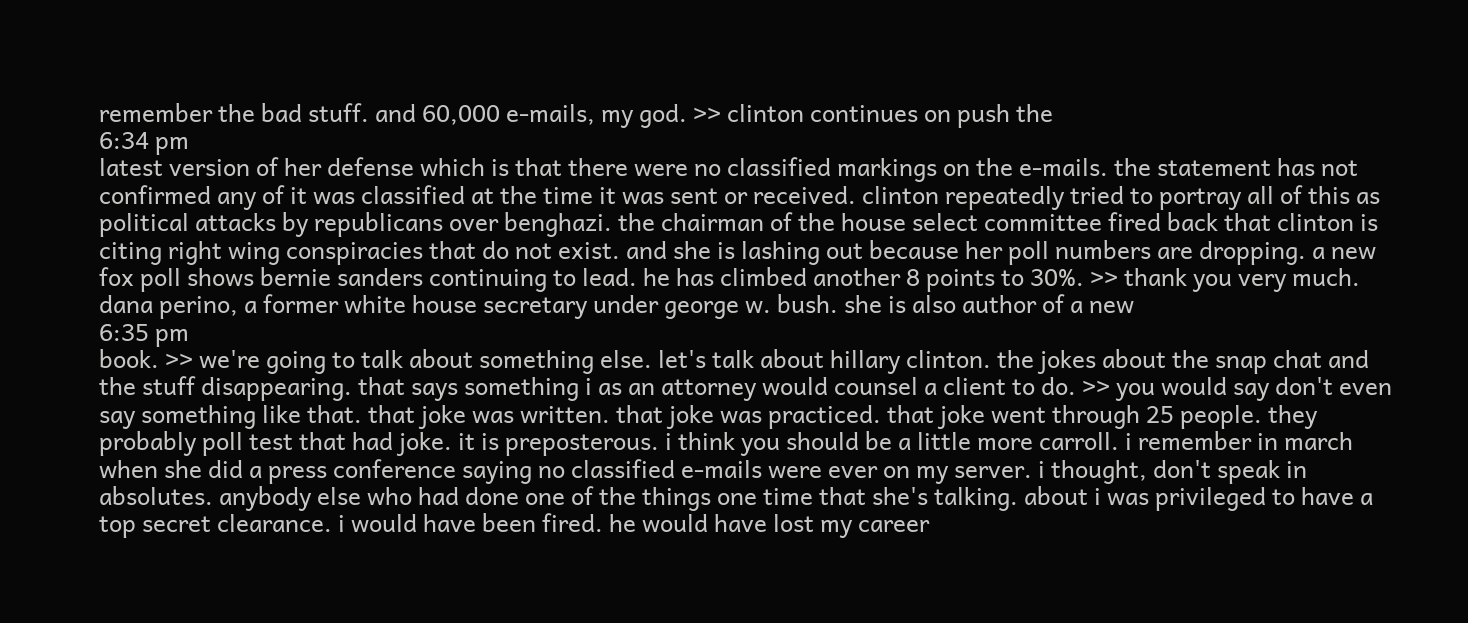remember the bad stuff. and 60,000 e-mails, my god. >> clinton continues on push the
6:34 pm
latest version of her defense which is that there were no classified markings on the e-mails. the statement has not confirmed any of it was classified at the time it was sent or received. clinton repeatedly tried to portray all of this as political attacks by republicans over benghazi. the chairman of the house select committee fired back that clinton is citing right wing conspiracies that do not exist. and she is lashing out because her poll numbers are dropping. a new fox poll shows bernie sanders continuing to lead. he has climbed another 8 points to 30%. >> thank you very much. dana perino, a former white house secretary under george w. bush. she is also author of a new
6:35 pm
book. >> we're going to talk about something else. let's talk about hillary clinton. the jokes about the snap chat and the stuff disappearing. that says something i as an attorney would counsel a client to do. >> you would say don't even say something like that. that joke was written. that joke was practiced. that joke went through 25 people. they probably poll test that had joke. it is preposterous. i think you should be a little more carroll. i remember in march when she did a press conference saying no classified e-mails were ever on my server. i thought, don't speak in absolutes. anybody else who had done one of the things one time that she's talking. about i was privileged to have a top secret clearance. i would have been fired. he would have lost my career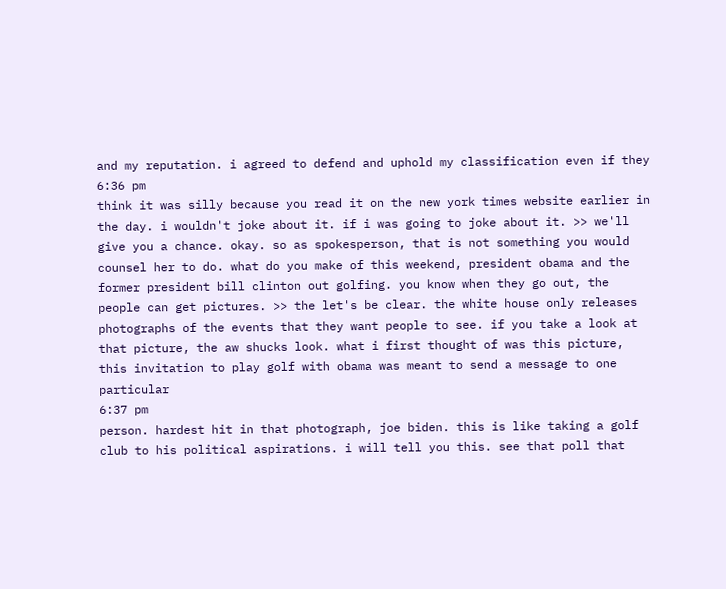and my reputation. i agreed to defend and uphold my classification even if they
6:36 pm
think it was silly because you read it on the new york times website earlier in the day. i wouldn't joke about it. if i was going to joke about it. >> we'll give you a chance. okay. so as spokesperson, that is not something you would counsel her to do. what do you make of this weekend, president obama and the former president bill clinton out golfing. you know when they go out, the people can get pictures. >> the let's be clear. the white house only releases photographs of the events that they want people to see. if you take a look at that picture, the aw shucks look. what i first thought of was this picture, this invitation to play golf with obama was meant to send a message to one particular
6:37 pm
person. hardest hit in that photograph, joe biden. this is like taking a golf club to his political aspirations. i will tell you this. see that poll that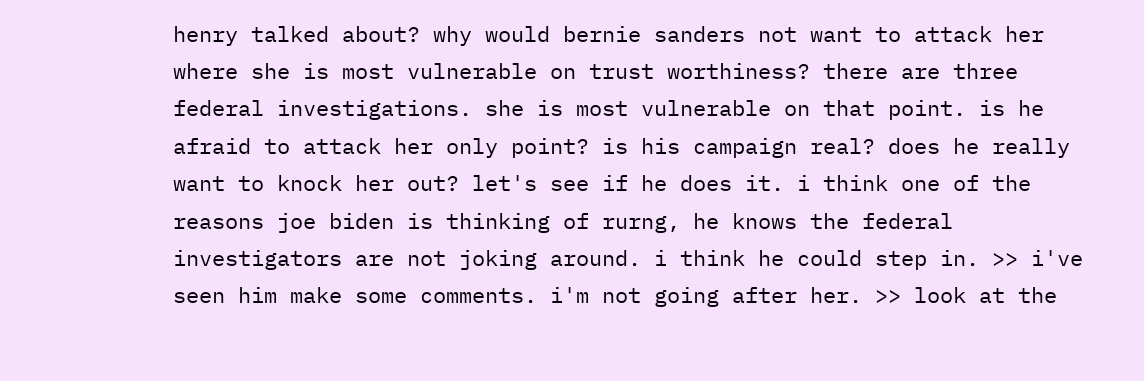henry talked about? why would bernie sanders not want to attack her where she is most vulnerable on trust worthiness? there are three federal investigations. she is most vulnerable on that point. is he afraid to attack her only point? is his campaign real? does he really want to knock her out? let's see if he does it. i think one of the reasons joe biden is thinking of rurng, he knows the federal investigators are not joking around. i think he could step in. >> i've seen him make some comments. i'm not going after her. >> look at the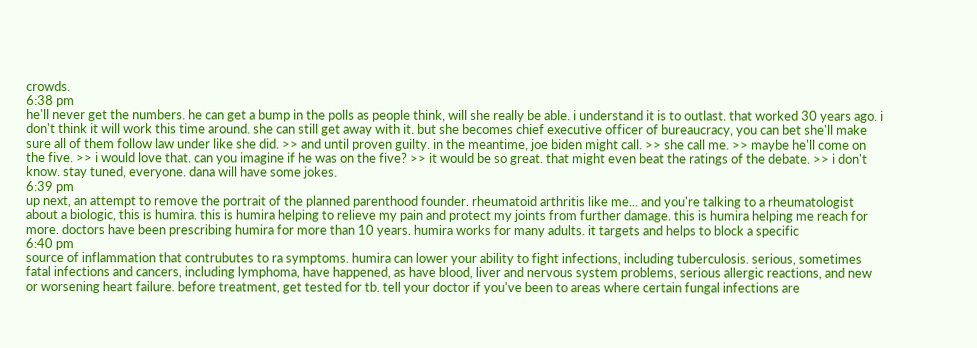crowds.
6:38 pm
he'll never get the numbers. he can get a bump in the polls as people think, will she really be able. i understand it is to outlast. that worked 30 years ago. i don't think it will work this time around. she can still get away with it. but she becomes chief executive officer of bureaucracy, you can bet she'll make sure all of them follow law under like she did. >> and until proven guilty. in the meantime, joe biden might call. >> she call me. >> maybe he'll come on the five. >> i would love that. can you imagine if he was on the five? >> it would be so great. that might even beat the ratings of the debate. >> i don't know. stay tuned, everyone. dana will have some jokes.
6:39 pm
up next, an attempt to remove the portrait of the planned parenthood founder. rheumatoid arthritis like me... and you're talking to a rheumatologist about a biologic, this is humira. this is humira helping to relieve my pain and protect my joints from further damage. this is humira helping me reach for more. doctors have been prescribing humira for more than 10 years. humira works for many adults. it targets and helps to block a specific
6:40 pm
source of inflammation that contrubutes to ra symptoms. humira can lower your ability to fight infections, including tuberculosis. serious, sometimes fatal infections and cancers, including lymphoma, have happened, as have blood, liver and nervous system problems, serious allergic reactions, and new or worsening heart failure. before treatment, get tested for tb. tell your doctor if you've been to areas where certain fungal infections are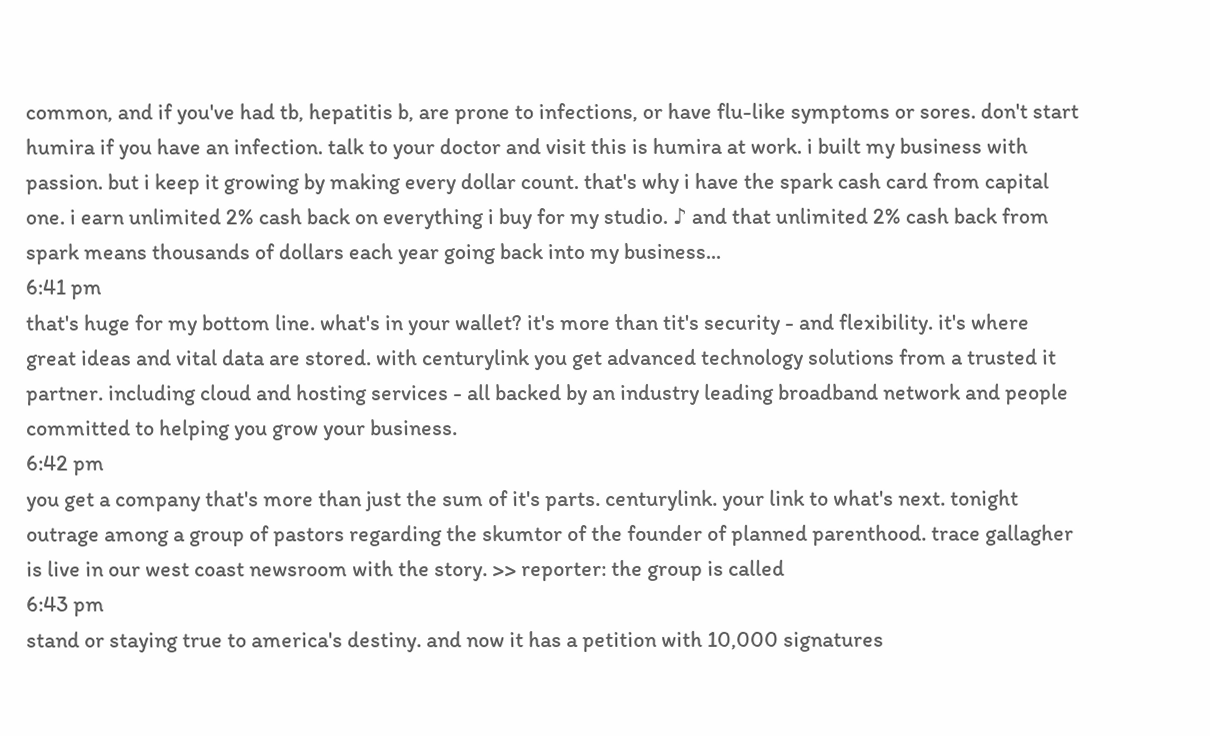common, and if you've had tb, hepatitis b, are prone to infections, or have flu-like symptoms or sores. don't start humira if you have an infection. talk to your doctor and visit this is humira at work. i built my business with passion. but i keep it growing by making every dollar count. that's why i have the spark cash card from capital one. i earn unlimited 2% cash back on everything i buy for my studio. ♪ and that unlimited 2% cash back from spark means thousands of dollars each year going back into my business...
6:41 pm
that's huge for my bottom line. what's in your wallet? it's more than tit's security - and flexibility. it's where great ideas and vital data are stored. with centurylink you get advanced technology solutions from a trusted it partner. including cloud and hosting services - all backed by an industry leading broadband network and people committed to helping you grow your business.
6:42 pm
you get a company that's more than just the sum of it's parts. centurylink. your link to what's next. tonight outrage among a group of pastors regarding the skumtor of the founder of planned parenthood. trace gallagher is live in our west coast newsroom with the story. >> reporter: the group is called
6:43 pm
stand or staying true to america's destiny. and now it has a petition with 10,000 signatures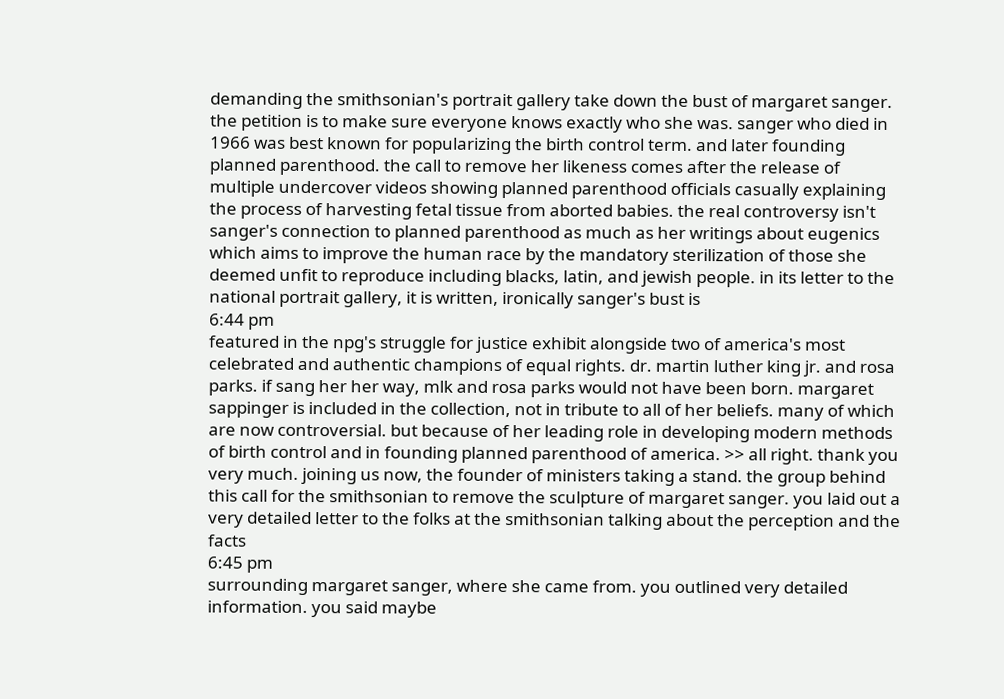demanding the smithsonian's portrait gallery take down the bust of margaret sanger. the petition is to make sure everyone knows exactly who she was. sanger who died in 1966 was best known for popularizing the birth control term. and later founding planned parenthood. the call to remove her likeness comes after the release of multiple undercover videos showing planned parenthood officials casually explaining the process of harvesting fetal tissue from aborted babies. the real controversy isn't sanger's connection to planned parenthood as much as her writings about eugenics which aims to improve the human race by the mandatory sterilization of those she deemed unfit to reproduce including blacks, latin, and jewish people. in its letter to the national portrait gallery, it is written, ironically sanger's bust is
6:44 pm
featured in the npg's struggle for justice exhibit alongside two of america's most celebrated and authentic champions of equal rights. dr. martin luther king jr. and rosa parks. if sang her her way, mlk and rosa parks would not have been born. margaret sappinger is included in the collection, not in tribute to all of her beliefs. many of which are now controversial. but because of her leading role in developing modern methods of birth control and in founding planned parenthood of america. >> all right. thank you very much. joining us now, the founder of ministers taking a stand. the group behind this call for the smithsonian to remove the sculpture of margaret sanger. you laid out a very detailed letter to the folks at the smithsonian talking about the perception and the facts
6:45 pm
surrounding margaret sanger, where she came from. you outlined very detailed information. you said maybe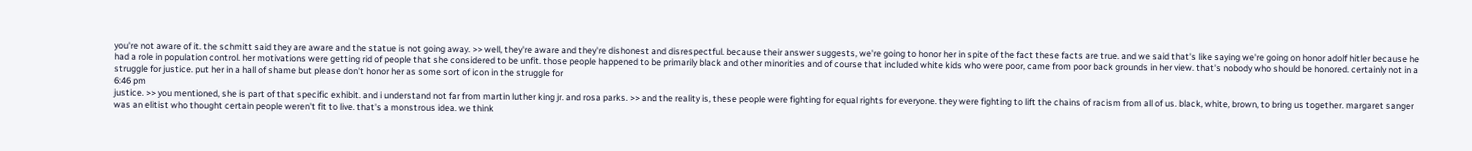you're not aware of it. the schmitt said they are aware and the statue is not going away. >> well, they're aware and they're dishonest and disrespectful. because their answer suggests, we're going to honor her in spite of the fact these facts are true. and we said that's like saying we're going on honor adolf hitler because he had a role in population control. her motivations were getting rid of people that she considered to be unfit. those people happened to be primarily black and other minorities and of course that included white kids who were poor, came from poor back grounds in her view. that's nobody who should be honored. certainly not in a struggle for justice. put her in a hall of shame but please don't honor her as some sort of icon in the struggle for
6:46 pm
justice. >> you mentioned, she is part of that specific exhibit. and i understand not far from martin luther king jr. and rosa parks. >> and the reality is, these people were fighting for equal rights for everyone. they were fighting to lift the chains of racism from all of us. black, white, brown, to bring us together. margaret sanger was an elitist who thought certain people weren't fit to live. that's a monstrous idea. we think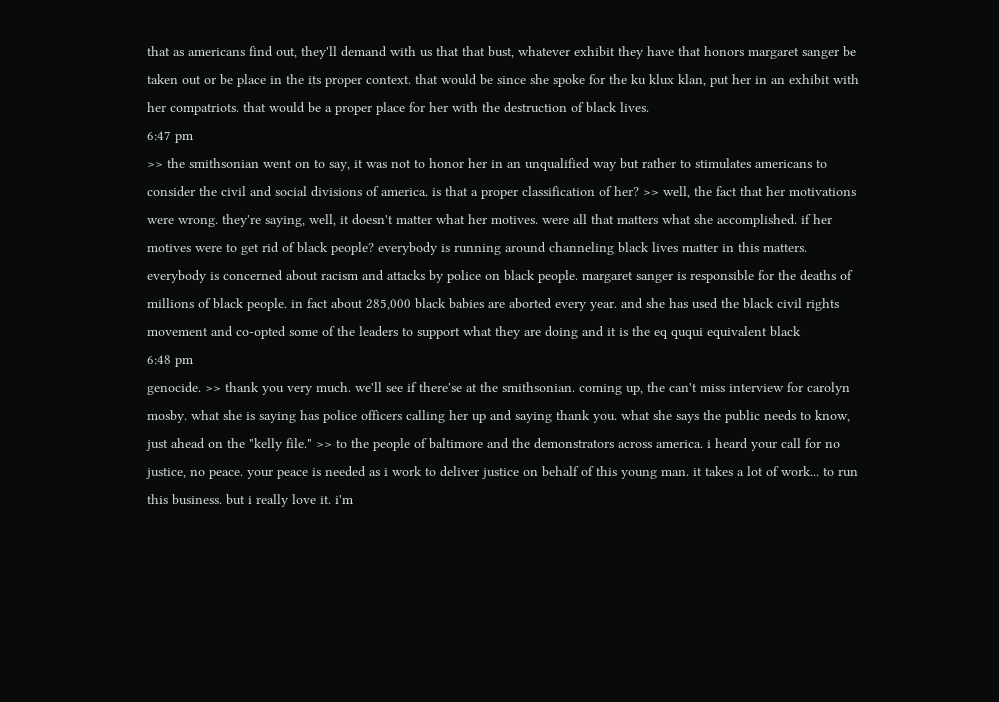that as americans find out, they'll demand with us that that bust, whatever exhibit they have that honors margaret sanger be taken out or be place in the its proper context. that would be since she spoke for the ku klux klan, put her in an exhibit with her compatriots. that would be a proper place for her with the destruction of black lives.
6:47 pm
>> the smithsonian went on to say, it was not to honor her in an unqualified way but rather to stimulates americans to consider the civil and social divisions of america. is that a proper classification of her? >> well, the fact that her motivations were wrong. they're saying, well, it doesn't matter what her motives. were all that matters what she accomplished. if her motives were to get rid of black people? everybody is running around channeling black lives matter in this matters. everybody is concerned about racism and attacks by police on black people. margaret sanger is responsible for the deaths of millions of black people. in fact about 285,000 black babies are aborted every year. and she has used the black civil rights movement and co-opted some of the leaders to support what they are doing and it is the eq ququi equivalent black
6:48 pm
genocide. >> thank you very much. we'll see if there'se at the smithsonian. coming up, the can't miss interview for carolyn mosby. what she is saying has police officers calling her up and saying thank you. what she says the public needs to know, just ahead on the "kelly file." >> to the people of baltimore and the demonstrators across america. i heard your call for no justice, no peace. your peace is needed as i work to deliver justice on behalf of this young man. it takes a lot of work... to run this business. but i really love it. i'm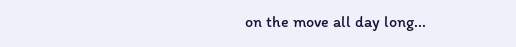on the move all day long...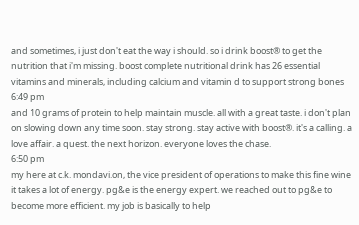and sometimes, i just don't eat the way i should. so i drink boost® to get the nutrition that i'm missing. boost complete nutritional drink has 26 essential vitamins and minerals, including calcium and vitamin d to support strong bones
6:49 pm
and 10 grams of protein to help maintain muscle. all with a great taste. i don't plan on slowing down any time soon. stay strong. stay active with boost®. it's a calling. a love affair. a quest. the next horizon. everyone loves the chase.
6:50 pm
my here at c.k. mondavi.on, the vice president of operations to make this fine wine it takes a lot of energy. pg&e is the energy expert. we reached out to pg&e to become more efficient. my job is basically to help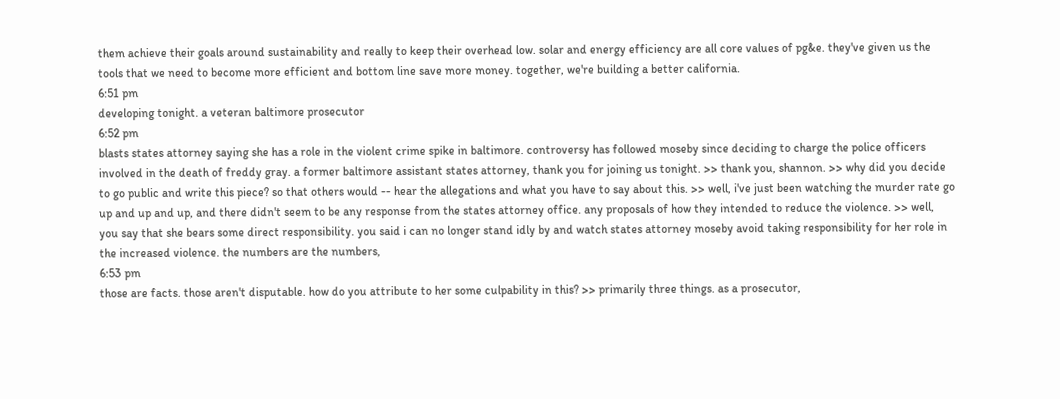them achieve their goals around sustainability and really to keep their overhead low. solar and energy efficiency are all core values of pg&e. they've given us the tools that we need to become more efficient and bottom line save more money. together, we're building a better california.
6:51 pm
developing tonight. a veteran baltimore prosecutor
6:52 pm
blasts states attorney saying she has a role in the violent crime spike in baltimore. controversy has followed moseby since deciding to charge the police officers involved in the death of freddy gray. a former baltimore assistant states attorney, thank you for joining us tonight. >> thank you, shannon. >> why did you decide to go public and write this piece? so that others would -- hear the allegations and what you have to say about this. >> well, i've just been watching the murder rate go up and up and up, and there didn't seem to be any response from the states attorney office. any proposals of how they intended to reduce the violence. >> well, you say that she bears some direct responsibility. you said i can no longer stand idly by and watch states attorney moseby avoid taking responsibility for her role in the increased violence. the numbers are the numbers,
6:53 pm
those are facts. those aren't disputable. how do you attribute to her some culpability in this? >> primarily three things. as a prosecutor,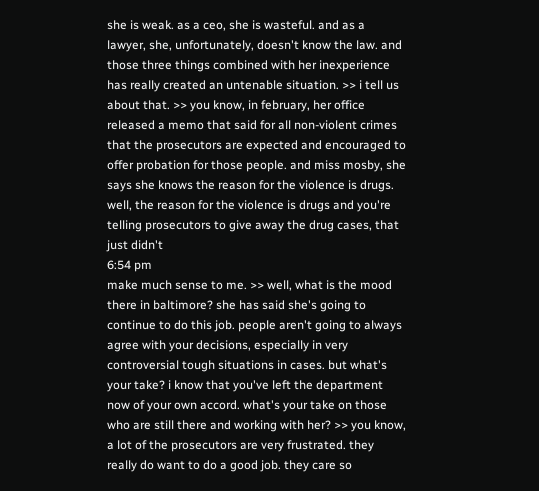she is weak. as a ceo, she is wasteful. and as a lawyer, she, unfortunately, doesn't know the law. and those three things combined with her inexperience has really created an untenable situation. >> i tell us about that. >> you know, in february, her office released a memo that said for all non-violent crimes that the prosecutors are expected and encouraged to offer probation for those people. and miss mosby, she says she knows the reason for the violence is drugs. well, the reason for the violence is drugs and you're telling prosecutors to give away the drug cases, that just didn't
6:54 pm
make much sense to me. >> well, what is the mood there in baltimore? she has said she's going to continue to do this job. people aren't going to always agree with your decisions, especially in very controversial tough situations in cases. but what's your take? i know that you've left the department now of your own accord. what's your take on those who are still there and working with her? >> you know, a lot of the prosecutors are very frustrated. they really do want to do a good job. they care so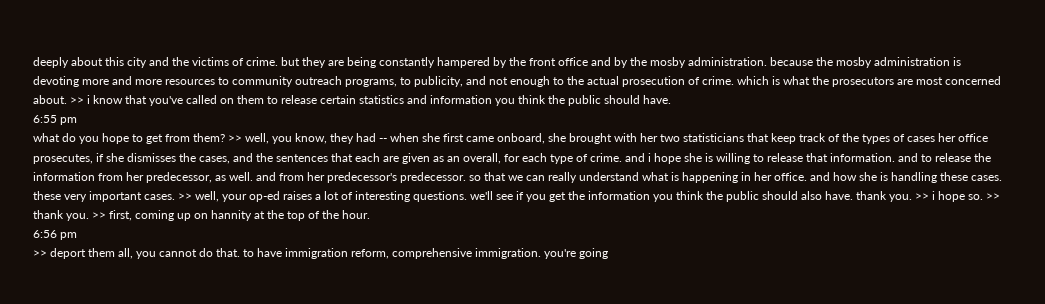deeply about this city and the victims of crime. but they are being constantly hampered by the front office and by the mosby administration. because the mosby administration is devoting more and more resources to community outreach programs, to publicity, and not enough to the actual prosecution of crime. which is what the prosecutors are most concerned about. >> i know that you've called on them to release certain statistics and information you think the public should have.
6:55 pm
what do you hope to get from them? >> well, you know, they had -- when she first came onboard, she brought with her two statisticians that keep track of the types of cases her office prosecutes, if she dismisses the cases, and the sentences that each are given as an overall, for each type of crime. and i hope she is willing to release that information. and to release the information from her predecessor, as well. and from her predecessor's predecessor. so that we can really understand what is happening in her office. and how she is handling these cases. these very important cases. >> well, your op-ed raises a lot of interesting questions. we'll see if you get the information you think the public should also have. thank you. >> i hope so. >> thank you. >> first, coming up on hannity at the top of the hour.
6:56 pm
>> deport them all, you cannot do that. to have immigration reform, comprehensive immigration. you're going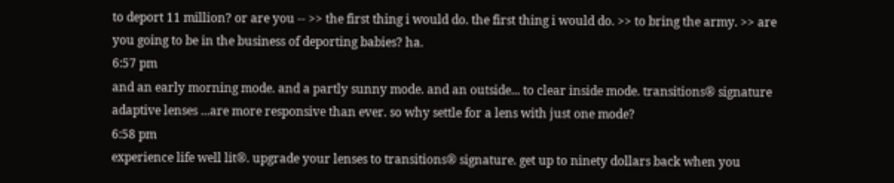to deport 11 million? or are you -- >> the first thing i would do. the first thing i would do. >> to bring the army. >> are you going to be in the business of deporting babies? ha.
6:57 pm
and an early morning mode. and a partly sunny mode. and an outside... to clear inside mode. transitions® signature adaptive lenses ...are more responsive than ever. so why settle for a lens with just one mode?
6:58 pm
experience life well lit®. upgrade your lenses to transitions® signature. get up to ninety dollars back when you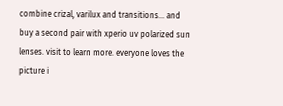combine crizal, varilux and transitions... and buy a second pair with xperio uv polarized sun lenses. visit to learn more. everyone loves the picture i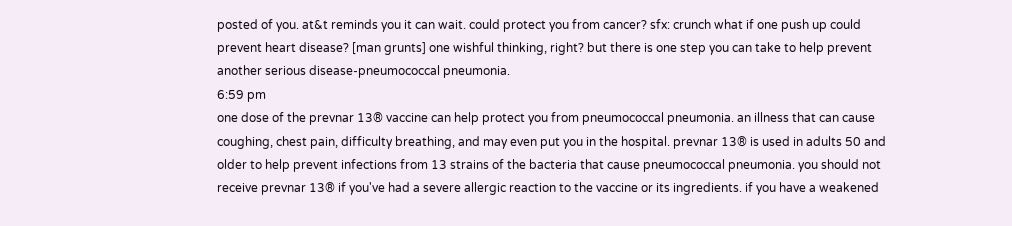posted of you. at&t reminds you it can wait. could protect you from cancer? sfx: crunch what if one push up could prevent heart disease? [man grunts] one wishful thinking, right? but there is one step you can take to help prevent another serious disease-pneumococcal pneumonia.
6:59 pm
one dose of the prevnar 13® vaccine can help protect you from pneumococcal pneumonia. an illness that can cause coughing, chest pain, difficulty breathing, and may even put you in the hospital. prevnar 13® is used in adults 50 and older to help prevent infections from 13 strains of the bacteria that cause pneumococcal pneumonia. you should not receive prevnar 13® if you've had a severe allergic reaction to the vaccine or its ingredients. if you have a weakened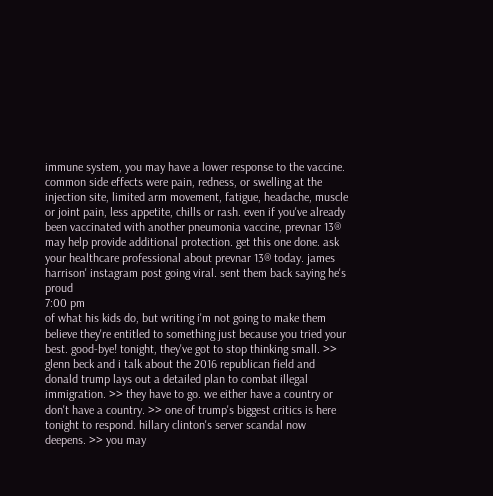immune system, you may have a lower response to the vaccine. common side effects were pain, redness, or swelling at the injection site, limited arm movement, fatigue, headache, muscle or joint pain, less appetite, chills or rash. even if you've already been vaccinated with another pneumonia vaccine, prevnar 13® may help provide additional protection. get this one done. ask your healthcare professional about prevnar 13® today. james harrison' instagram post going viral. sent them back saying he's proud
7:00 pm
of what his kids do, but writing i'm not going to make them believe they're entitled to something just because you tried your best. good-bye! tonight, they've got to stop thinking small. >> glenn beck and i talk about the 2016 republican field and donald trump lays out a detailed plan to combat illegal immigration. >> they have to go. we either have a country or don't have a country. >> one of trump's biggest critics is here tonight to respond. hillary clinton's server scandal now deepens. >> you may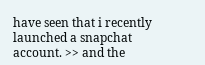have seen that i recently launched a snapchat account. >> and the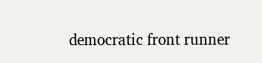democratic front runner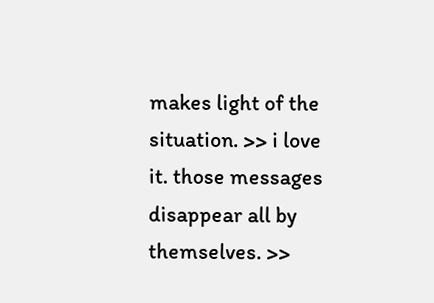makes light of the situation. >> i love it. those messages disappear all by themselves. >>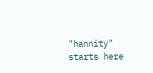"hannity" starts here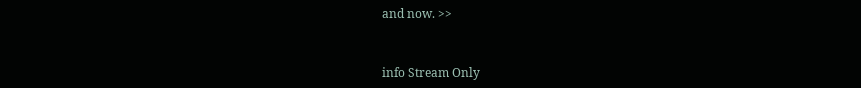and now. >>


info Stream Only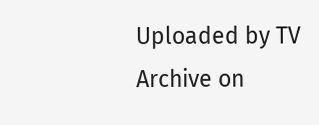Uploaded by TV Archive on